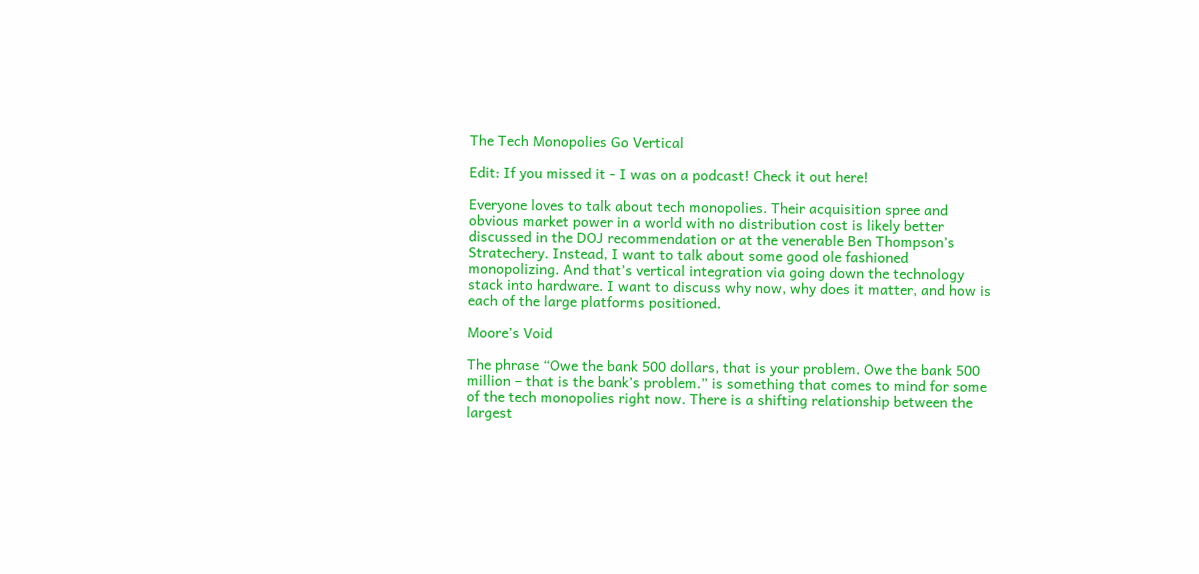The Tech Monopolies Go Vertical

Edit: If you missed it - I was on a podcast! Check it out here!

Everyone loves to talk about tech monopolies. Their acquisition spree and obvious market power in a world with no distribution cost is likely better discussed in the DOJ recommendation or at the venerable Ben Thompson’s Stratechery. Instead, I want to talk about some good ole fashioned monopolizing. And that’s vertical integration via going down the technology stack into hardware. I want to discuss why now, why does it matter, and how is each of the large platforms positioned.

Moore’s Void

The phrase “Owe the bank 500 dollars, that is your problem. Owe the bank 500 million – that is the bank’s problem.” is something that comes to mind for some of the tech monopolies right now. There is a shifting relationship between the largest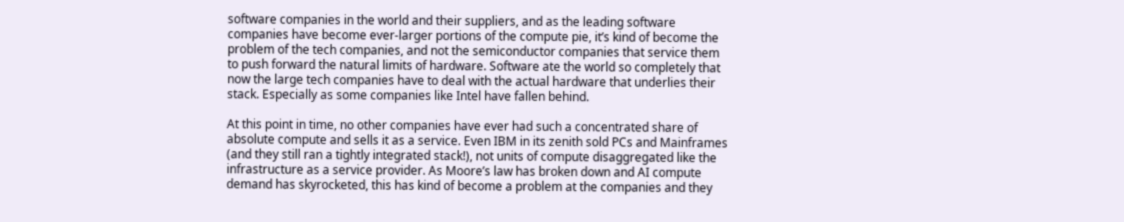software companies in the world and their suppliers, and as the leading software companies have become ever-larger portions of the compute pie, it’s kind of become the problem of the tech companies, and not the semiconductor companies that service them to push forward the natural limits of hardware. Software ate the world so completely that now the large tech companies have to deal with the actual hardware that underlies their stack. Especially as some companies like Intel have fallen behind.

At this point in time, no other companies have ever had such a concentrated share of absolute compute and sells it as a service. Even IBM in its zenith sold PCs and Mainframes (and they still ran a tightly integrated stack!), not units of compute disaggregated like the infrastructure as a service provider. As Moore’s law has broken down and AI compute demand has skyrocketed, this has kind of become a problem at the companies and they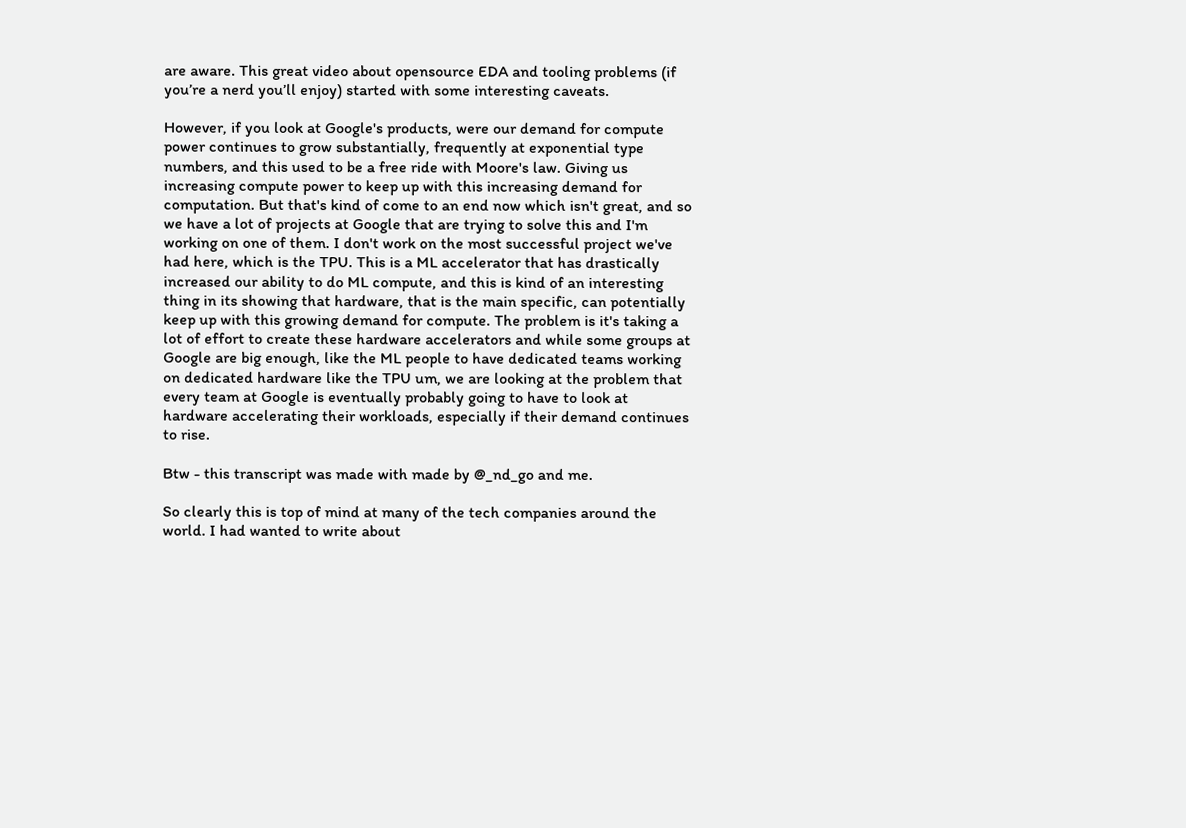are aware. This great video about opensource EDA and tooling problems (if you’re a nerd you’ll enjoy) started with some interesting caveats.

However, if you look at Google's products, were our demand for compute power continues to grow substantially, frequently at exponential type numbers, and this used to be a free ride with Moore's law. Giving us increasing compute power to keep up with this increasing demand for computation. But that's kind of come to an end now which isn't great, and so we have a lot of projects at Google that are trying to solve this and I'm working on one of them. I don't work on the most successful project we've had here, which is the TPU. This is a ML accelerator that has drastically increased our ability to do ML compute, and this is kind of an interesting thing in its showing that hardware, that is the main specific, can potentially keep up with this growing demand for compute. The problem is it's taking a lot of effort to create these hardware accelerators and while some groups at Google are big enough, like the ML people to have dedicated teams working on dedicated hardware like the TPU um, we are looking at the problem that every team at Google is eventually probably going to have to look at hardware accelerating their workloads, especially if their demand continues to rise.

Btw - this transcript was made with made by @_nd_go and me.

So clearly this is top of mind at many of the tech companies around the world. I had wanted to write about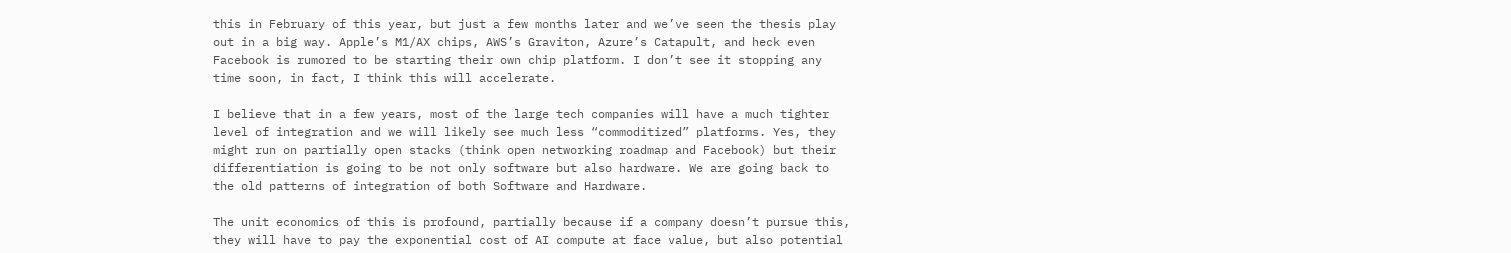this in February of this year, but just a few months later and we’ve seen the thesis play out in a big way. Apple’s M1/AX chips, AWS’s Graviton, Azure’s Catapult, and heck even Facebook is rumored to be starting their own chip platform. I don’t see it stopping any time soon, in fact, I think this will accelerate.

I believe that in a few years, most of the large tech companies will have a much tighter level of integration and we will likely see much less “commoditized” platforms. Yes, they might run on partially open stacks (think open networking roadmap and Facebook) but their differentiation is going to be not only software but also hardware. We are going back to the old patterns of integration of both Software and Hardware.

The unit economics of this is profound, partially because if a company doesn’t pursue this, they will have to pay the exponential cost of AI compute at face value, but also potential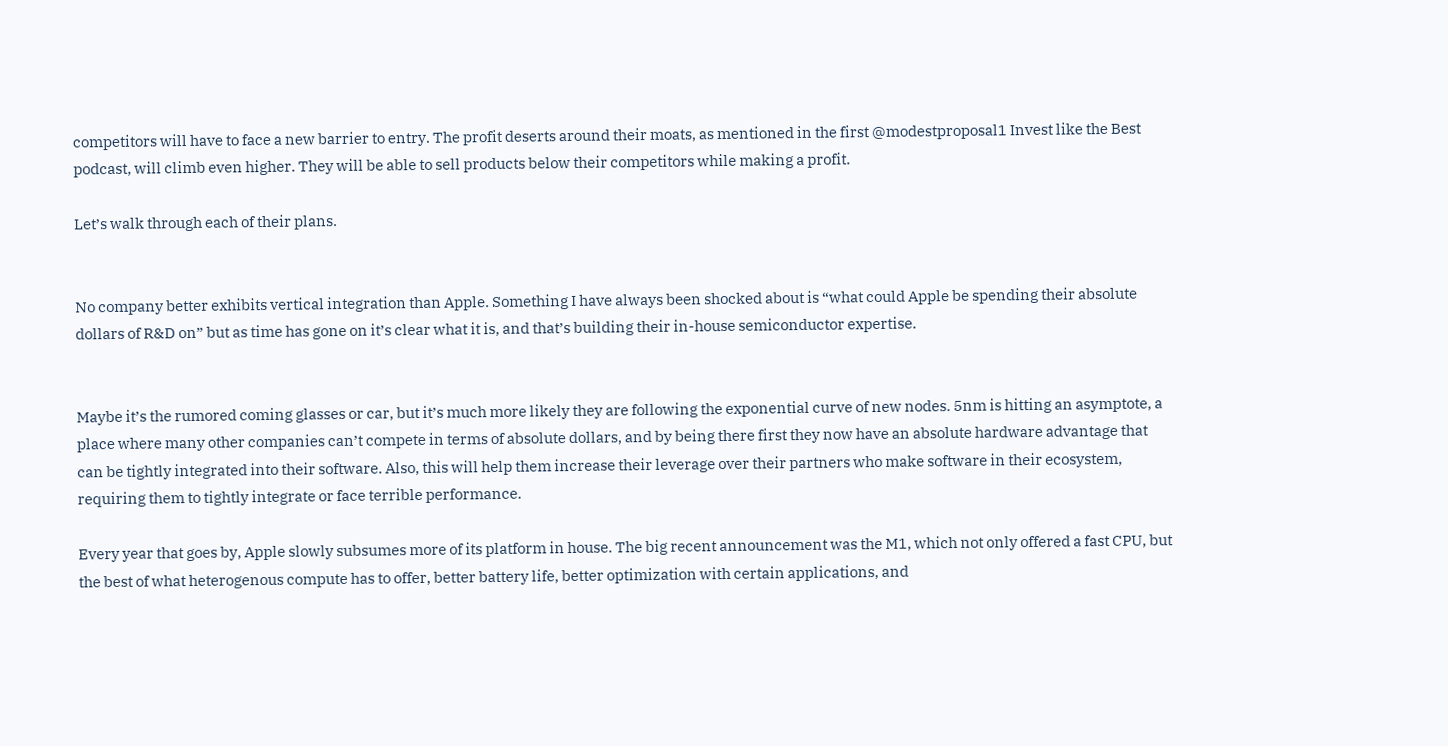competitors will have to face a new barrier to entry. The profit deserts around their moats, as mentioned in the first @modestproposal1 Invest like the Best podcast, will climb even higher. They will be able to sell products below their competitors while making a profit.

Let’s walk through each of their plans.


No company better exhibits vertical integration than Apple. Something I have always been shocked about is “what could Apple be spending their absolute dollars of R&D on” but as time has gone on it’s clear what it is, and that’s building their in-house semiconductor expertise.


Maybe it’s the rumored coming glasses or car, but it’s much more likely they are following the exponential curve of new nodes. 5nm is hitting an asymptote, a place where many other companies can’t compete in terms of absolute dollars, and by being there first they now have an absolute hardware advantage that can be tightly integrated into their software. Also, this will help them increase their leverage over their partners who make software in their ecosystem, requiring them to tightly integrate or face terrible performance.

Every year that goes by, Apple slowly subsumes more of its platform in house. The big recent announcement was the M1, which not only offered a fast CPU, but the best of what heterogenous compute has to offer, better battery life, better optimization with certain applications, and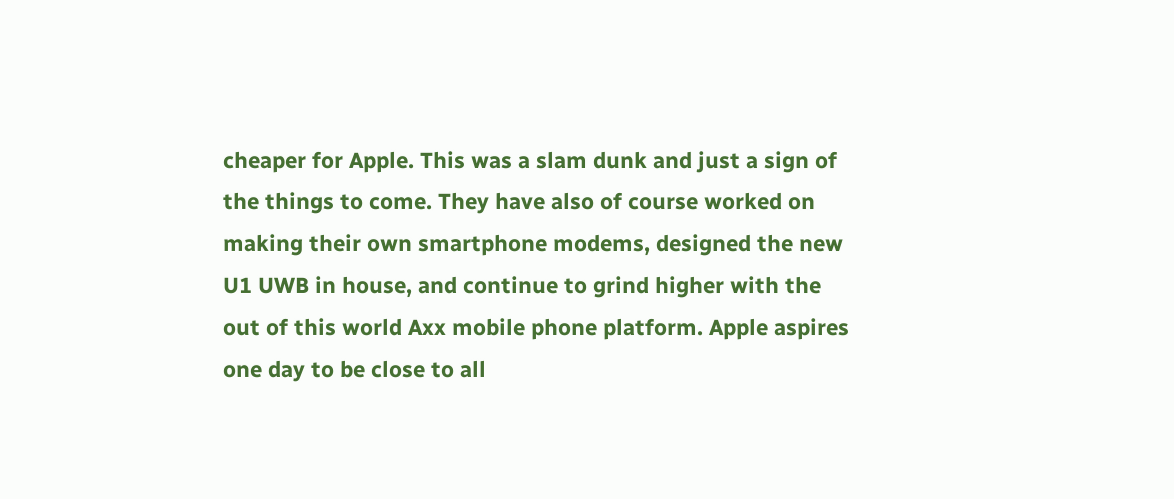cheaper for Apple. This was a slam dunk and just a sign of the things to come. They have also of course worked on making their own smartphone modems, designed the new U1 UWB in house, and continue to grind higher with the out of this world Axx mobile phone platform. Apple aspires one day to be close to all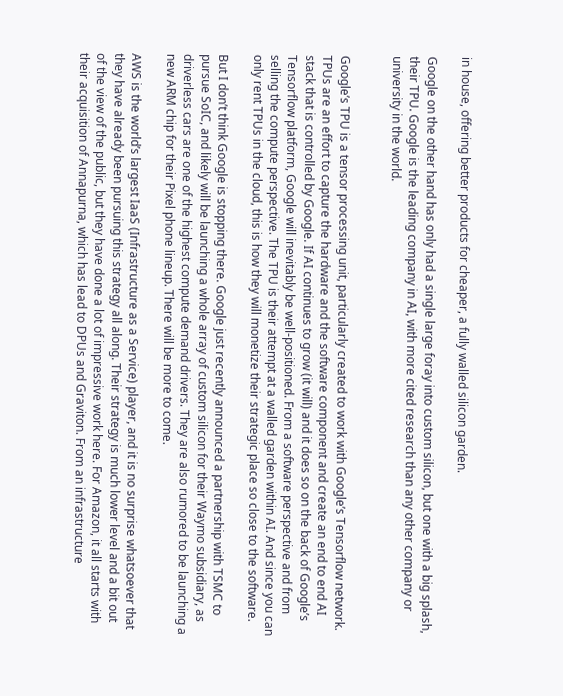in house, offering better products for cheaper, a fully walled silicon garden.

Google on the other hand has only had a single large foray into custom silicon, but one with a big splash, their TPU. Google is the leading company in AI, with more cited research than any other company or university in the world.


Google’s TPU is a tensor processing unit, particularly created to work with Google’s Tensorflow network. TPUs are an effort to capture the hardware and the software component and create an end to end AI stack that is controlled by Google. If AI continues to grow (it will) and it does so on the back of Google’s Tensorflow platform, Google will inevitably be well-positioned. From a software perspective and from selling the compute perspective. The TPU is their attempt at a walled garden within AI. And since you can only rent TPUs in the cloud, this is how they will monetize their strategic place so close to the software.

But I don’t think Google is stopping there. Google just recently announced a partnership with TSMC to pursue SoIC, and likely will be launching a whole array of custom silicon for their Waymo subsidiary, as driverless cars are one of the highest compute demand drivers. They are also rumored to be launching a new ARM chip for their Pixel phone lineup. There will be more to come.

AWS is the world’s largest IaaS (Infrastructure as a Service) player, and it is no surprise whatsoever that they have already been pursuing this strategy all along. Their strategy is much lower level and a bit out of the view of the public, but they have done a lot of impressive work here. For Amazon, it all starts with their acquisition of Annapurna, which has lead to DPUs and Graviton. From an infrastructure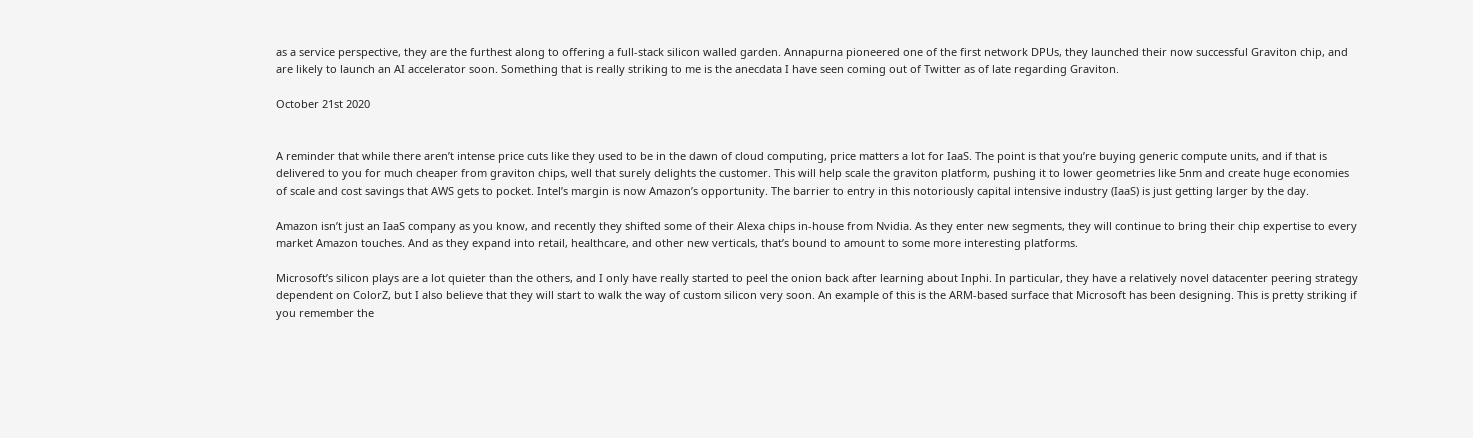as a service perspective, they are the furthest along to offering a full-stack silicon walled garden. Annapurna pioneered one of the first network DPUs, they launched their now successful Graviton chip, and are likely to launch an AI accelerator soon. Something that is really striking to me is the anecdata I have seen coming out of Twitter as of late regarding Graviton.

October 21st 2020


A reminder that while there aren’t intense price cuts like they used to be in the dawn of cloud computing, price matters a lot for IaaS. The point is that you’re buying generic compute units, and if that is delivered to you for much cheaper from graviton chips, well that surely delights the customer. This will help scale the graviton platform, pushing it to lower geometries like 5nm and create huge economies of scale and cost savings that AWS gets to pocket. Intel’s margin is now Amazon’s opportunity. The barrier to entry in this notoriously capital intensive industry (IaaS) is just getting larger by the day.

Amazon isn’t just an IaaS company as you know, and recently they shifted some of their Alexa chips in-house from Nvidia. As they enter new segments, they will continue to bring their chip expertise to every market Amazon touches. And as they expand into retail, healthcare, and other new verticals, that’s bound to amount to some more interesting platforms.

Microsoft’s silicon plays are a lot quieter than the others, and I only have really started to peel the onion back after learning about Inphi. In particular, they have a relatively novel datacenter peering strategy dependent on ColorZ, but I also believe that they will start to walk the way of custom silicon very soon. An example of this is the ARM-based surface that Microsoft has been designing. This is pretty striking if you remember the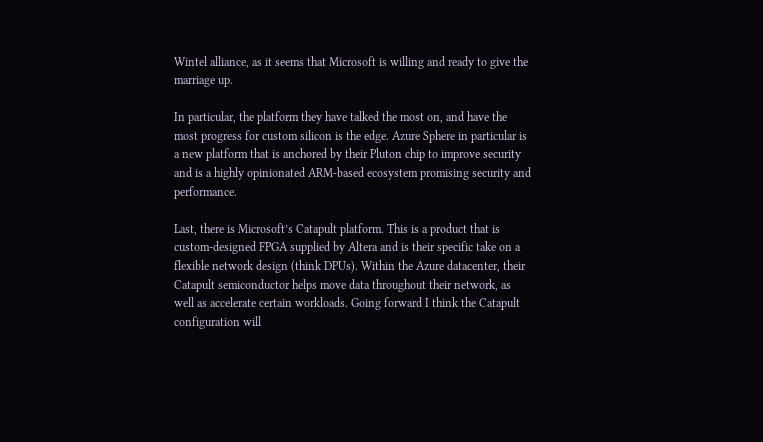Wintel alliance, as it seems that Microsoft is willing and ready to give the marriage up.

In particular, the platform they have talked the most on, and have the most progress for custom silicon is the edge. Azure Sphere in particular is a new platform that is anchored by their Pluton chip to improve security and is a highly opinionated ARM-based ecosystem promising security and performance.

Last, there is Microsoft’s Catapult platform. This is a product that is custom-designed FPGA supplied by Altera and is their specific take on a flexible network design (think DPUs). Within the Azure datacenter, their Catapult semiconductor helps move data throughout their network, as well as accelerate certain workloads. Going forward I think the Catapult configuration will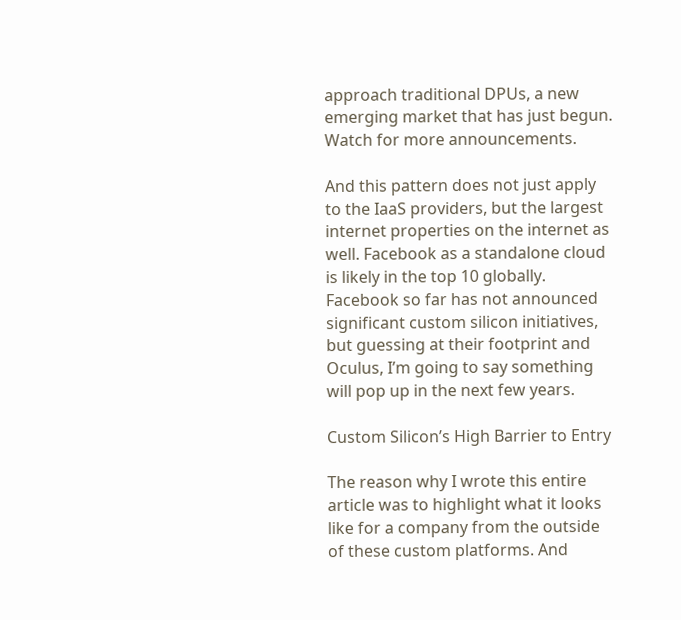approach traditional DPUs, a new emerging market that has just begun. Watch for more announcements.

And this pattern does not just apply to the IaaS providers, but the largest internet properties on the internet as well. Facebook as a standalone cloud is likely in the top 10 globally. Facebook so far has not announced significant custom silicon initiatives, but guessing at their footprint and Oculus, I’m going to say something will pop up in the next few years.

Custom Silicon’s High Barrier to Entry

The reason why I wrote this entire article was to highlight what it looks like for a company from the outside of these custom platforms. And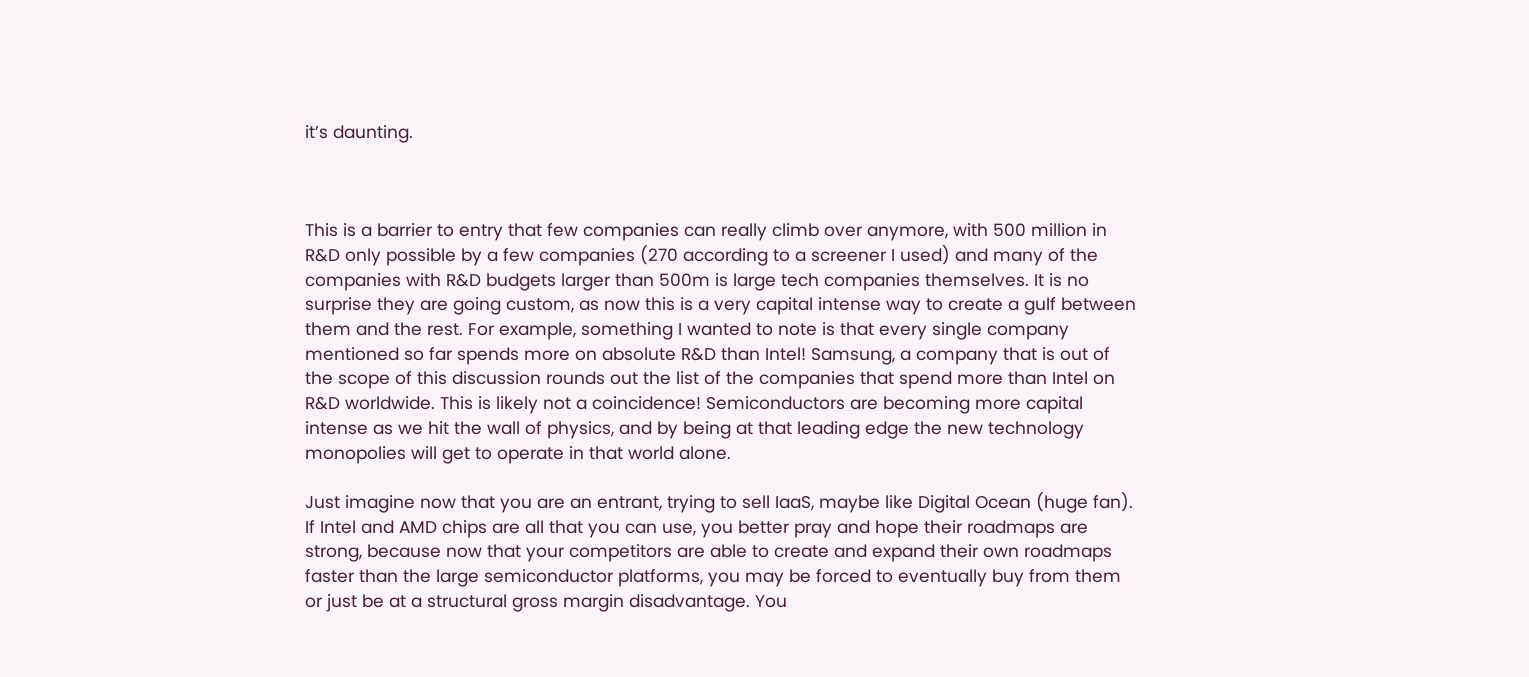it’s daunting.



This is a barrier to entry that few companies can really climb over anymore, with 500 million in R&D only possible by a few companies (270 according to a screener I used) and many of the companies with R&D budgets larger than 500m is large tech companies themselves. It is no surprise they are going custom, as now this is a very capital intense way to create a gulf between them and the rest. For example, something I wanted to note is that every single company mentioned so far spends more on absolute R&D than Intel! Samsung, a company that is out of the scope of this discussion rounds out the list of the companies that spend more than Intel on R&D worldwide. This is likely not a coincidence! Semiconductors are becoming more capital intense as we hit the wall of physics, and by being at that leading edge the new technology monopolies will get to operate in that world alone.

Just imagine now that you are an entrant, trying to sell IaaS, maybe like Digital Ocean (huge fan). If Intel and AMD chips are all that you can use, you better pray and hope their roadmaps are strong, because now that your competitors are able to create and expand their own roadmaps faster than the large semiconductor platforms, you may be forced to eventually buy from them or just be at a structural gross margin disadvantage. You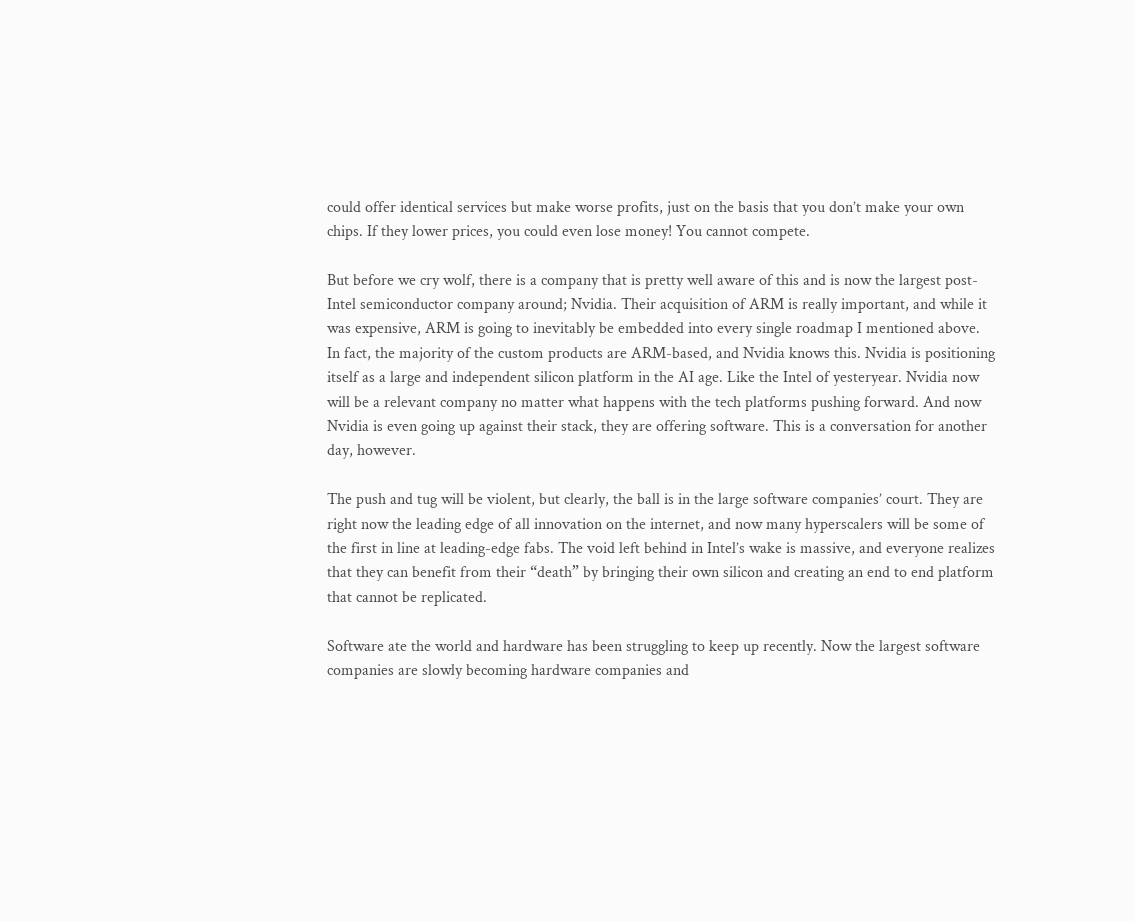could offer identical services but make worse profits, just on the basis that you don’t make your own chips. If they lower prices, you could even lose money! You cannot compete.

But before we cry wolf, there is a company that is pretty well aware of this and is now the largest post-Intel semiconductor company around; Nvidia. Their acquisition of ARM is really important, and while it was expensive, ARM is going to inevitably be embedded into every single roadmap I mentioned above. In fact, the majority of the custom products are ARM-based, and Nvidia knows this. Nvidia is positioning itself as a large and independent silicon platform in the AI age. Like the Intel of yesteryear. Nvidia now will be a relevant company no matter what happens with the tech platforms pushing forward. And now Nvidia is even going up against their stack, they are offering software. This is a conversation for another day, however.

The push and tug will be violent, but clearly, the ball is in the large software companies’ court. They are right now the leading edge of all innovation on the internet, and now many hyperscalers will be some of the first in line at leading-edge fabs. The void left behind in Intel’s wake is massive, and everyone realizes that they can benefit from their “death” by bringing their own silicon and creating an end to end platform that cannot be replicated.

Software ate the world and hardware has been struggling to keep up recently. Now the largest software companies are slowly becoming hardware companies and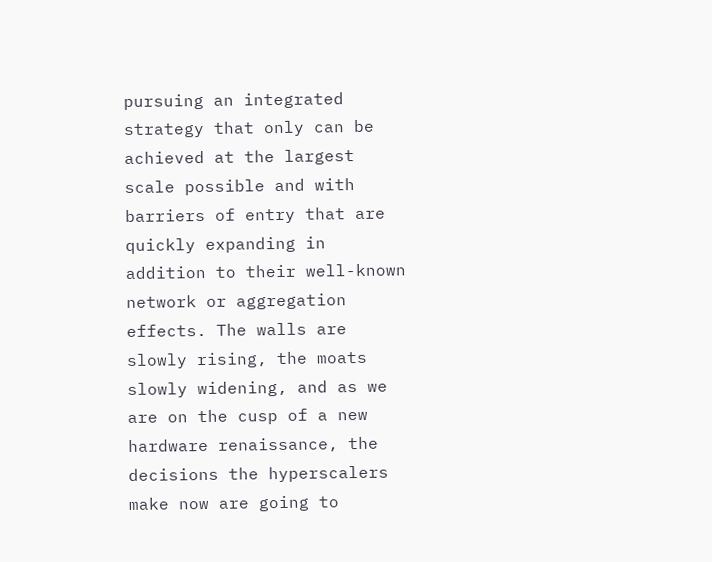pursuing an integrated strategy that only can be achieved at the largest scale possible and with barriers of entry that are quickly expanding in addition to their well-known network or aggregation effects. The walls are slowly rising, the moats slowly widening, and as we are on the cusp of a new hardware renaissance, the decisions the hyperscalers make now are going to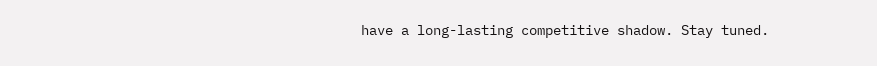have a long-lasting competitive shadow. Stay tuned.